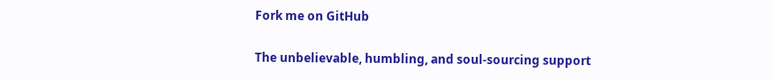Fork me on GitHub

The unbelievable, humbling, and soul-sourcing support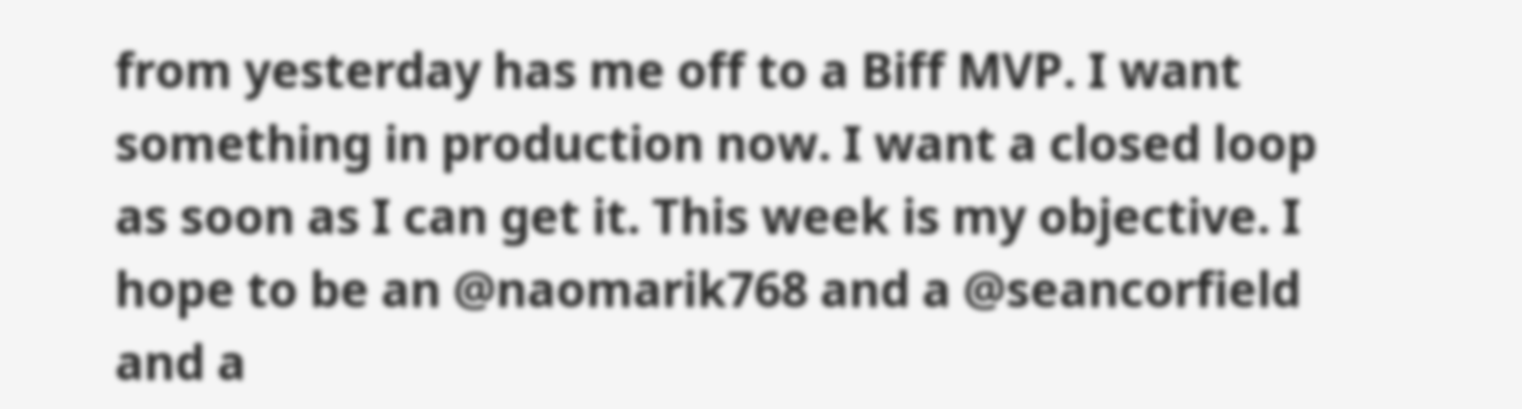from yesterday has me off to a Biff MVP. I want something in production now. I want a closed loop as soon as I can get it. This week is my objective. I hope to be an @naomarik768 and a @seancorfield and a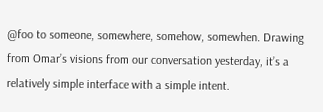@foo to someone, somewhere, somehow, somewhen. Drawing from Omar’s visions from our conversation yesterday, it’s a relatively simple interface with a simple intent.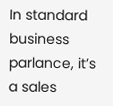In standard business parlance, it’s a sales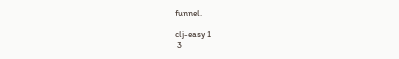funnel.

clj-easy 1
 3